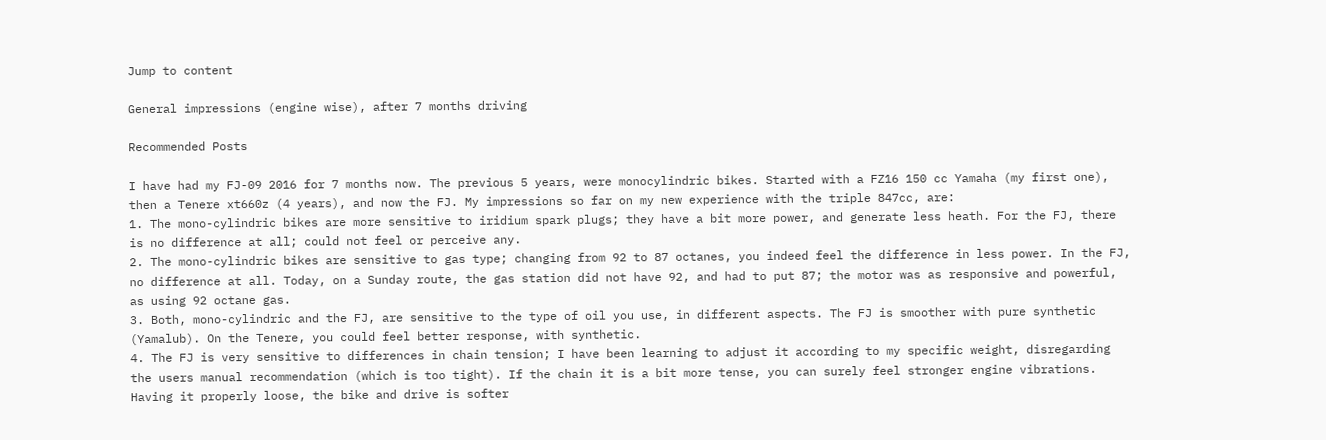Jump to content

General impressions (engine wise), after 7 months driving

Recommended Posts

I have had my FJ-09 2016 for 7 months now. The previous 5 years, were monocylindric bikes. Started with a FZ16 150 cc Yamaha (my first one), then a Tenere xt660z (4 years), and now the FJ. My impressions so far on my new experience with the triple 847cc, are:
1. The mono-cylindric bikes are more sensitive to iridium spark plugs; they have a bit more power, and generate less heath. For the FJ, there is no difference at all; could not feel or perceive any.
2. The mono-cylindric bikes are sensitive to gas type; changing from 92 to 87 octanes, you indeed feel the difference in less power. In the FJ, no difference at all. Today, on a Sunday route, the gas station did not have 92, and had to put 87; the motor was as responsive and powerful, as using 92 octane gas.
3. Both, mono-cylindric and the FJ, are sensitive to the type of oil you use, in different aspects. The FJ is smoother with pure synthetic (Yamalub). On the Tenere, you could feel better response, with synthetic.
4. The FJ is very sensitive to differences in chain tension; I have been learning to adjust it according to my specific weight, disregarding the users manual recommendation (which is too tight). If the chain it is a bit more tense, you can surely feel stronger engine vibrations. Having it properly loose, the bike and drive is softer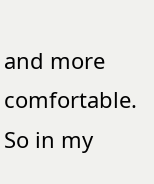and more comfortable. So in my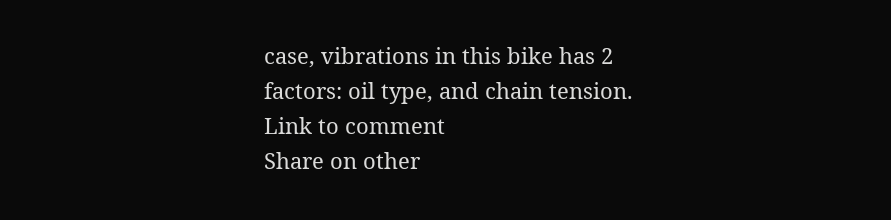case, vibrations in this bike has 2 factors: oil type, and chain tension.
Link to comment
Share on other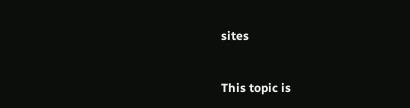sites


This topic is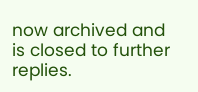now archived and is closed to further replies.